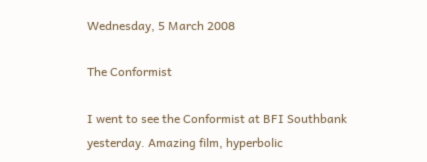Wednesday, 5 March 2008

The Conformist

I went to see the Conformist at BFI Southbank yesterday. Amazing film, hyperbolic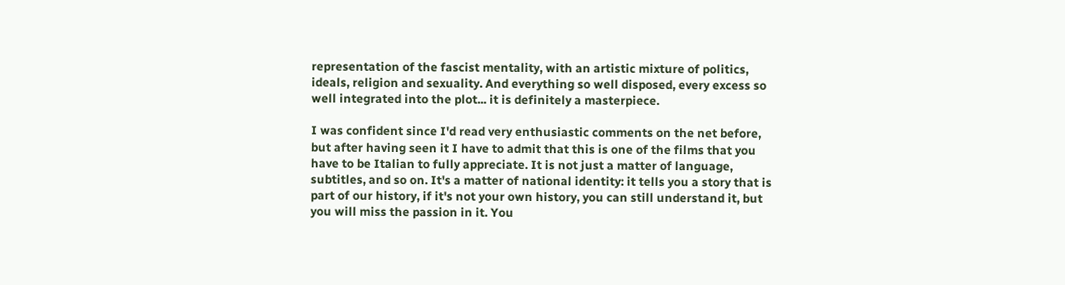representation of the fascist mentality, with an artistic mixture of politics, ideals, religion and sexuality. And everything so well disposed, every excess so well integrated into the plot... it is definitely a masterpiece.

I was confident since I'd read very enthusiastic comments on the net before, but after having seen it I have to admit that this is one of the films that you have to be Italian to fully appreciate. It is not just a matter of language, subtitles, and so on. It's a matter of national identity: it tells you a story that is part of our history, if it's not your own history, you can still understand it, but you will miss the passion in it. You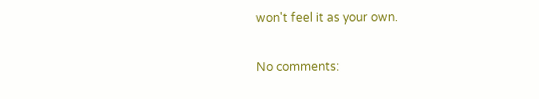won't feel it as your own.

No comments: